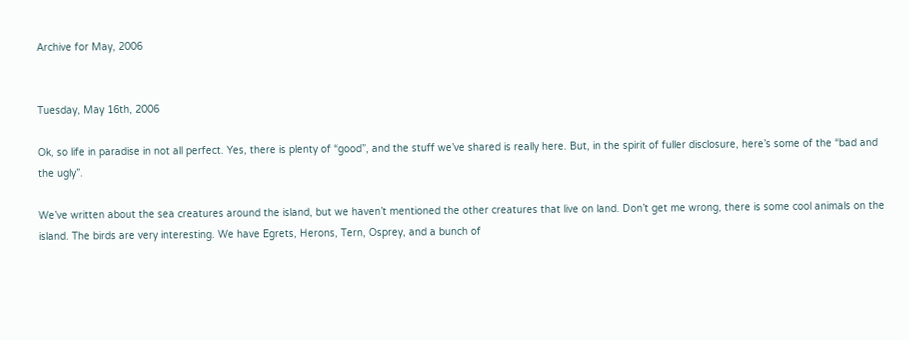Archive for May, 2006


Tuesday, May 16th, 2006

Ok, so life in paradise in not all perfect. Yes, there is plenty of “good”, and the stuff we’ve shared is really here. But, in the spirit of fuller disclosure, here’s some of the “bad and the ugly”.

We’ve written about the sea creatures around the island, but we haven’t mentioned the other creatures that live on land. Don’t get me wrong, there is some cool animals on the island. The birds are very interesting. We have Egrets, Herons, Tern, Osprey, and a bunch of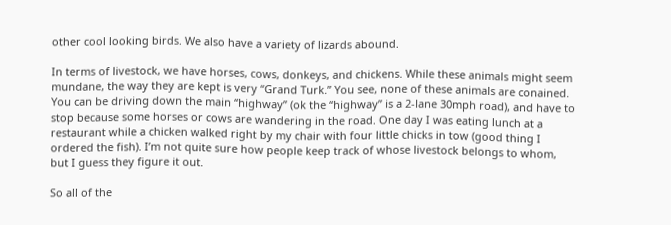other cool looking birds. We also have a variety of lizards abound.

In terms of livestock, we have horses, cows, donkeys, and chickens. While these animals might seem mundane, the way they are kept is very “Grand Turk.” You see, none of these animals are conained. You can be driving down the main “highway” (ok the “highway” is a 2-lane 30mph road), and have to stop because some horses or cows are wandering in the road. One day I was eating lunch at a restaurant while a chicken walked right by my chair with four little chicks in tow (good thing I ordered the fish). I’m not quite sure how people keep track of whose livestock belongs to whom, but I guess they figure it out.

So all of the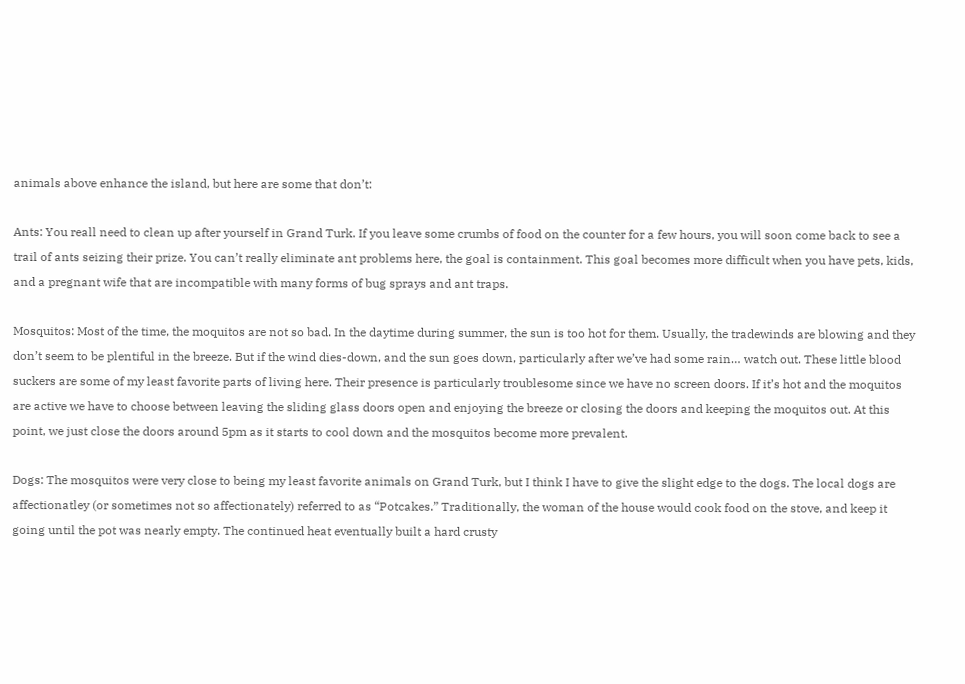animals above enhance the island, but here are some that don’t:

Ants: You reall need to clean up after yourself in Grand Turk. If you leave some crumbs of food on the counter for a few hours, you will soon come back to see a trail of ants seizing their prize. You can’t really eliminate ant problems here, the goal is containment. This goal becomes more difficult when you have pets, kids, and a pregnant wife that are incompatible with many forms of bug sprays and ant traps.

Mosquitos: Most of the time, the moquitos are not so bad. In the daytime during summer, the sun is too hot for them. Usually, the tradewinds are blowing and they don’t seem to be plentiful in the breeze. But if the wind dies-down, and the sun goes down, particularly after we’ve had some rain… watch out. These little blood suckers are some of my least favorite parts of living here. Their presence is particularly troublesome since we have no screen doors. If it’s hot and the moquitos are active we have to choose between leaving the sliding glass doors open and enjoying the breeze or closing the doors and keeping the moquitos out. At this point, we just close the doors around 5pm as it starts to cool down and the mosquitos become more prevalent.

Dogs: The mosquitos were very close to being my least favorite animals on Grand Turk, but I think I have to give the slight edge to the dogs. The local dogs are affectionatley (or sometimes not so affectionately) referred to as “Potcakes.” Traditionally, the woman of the house would cook food on the stove, and keep it going until the pot was nearly empty. The continued heat eventually built a hard crusty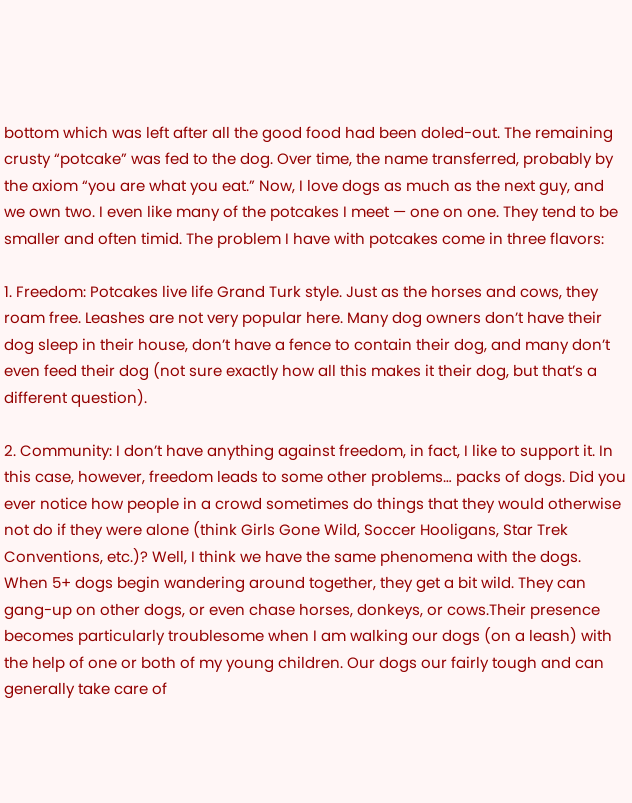bottom which was left after all the good food had been doled-out. The remaining crusty “potcake” was fed to the dog. Over time, the name transferred, probably by the axiom “you are what you eat.” Now, I love dogs as much as the next guy, and we own two. I even like many of the potcakes I meet — one on one. They tend to be smaller and often timid. The problem I have with potcakes come in three flavors:

1. Freedom: Potcakes live life Grand Turk style. Just as the horses and cows, they roam free. Leashes are not very popular here. Many dog owners don’t have their dog sleep in their house, don’t have a fence to contain their dog, and many don’t even feed their dog (not sure exactly how all this makes it their dog, but that’s a different question).

2. Community: I don’t have anything against freedom, in fact, I like to support it. In this case, however, freedom leads to some other problems… packs of dogs. Did you ever notice how people in a crowd sometimes do things that they would otherwise not do if they were alone (think Girls Gone Wild, Soccer Hooligans, Star Trek Conventions, etc.)? Well, I think we have the same phenomena with the dogs. When 5+ dogs begin wandering around together, they get a bit wild. They can gang-up on other dogs, or even chase horses, donkeys, or cows.Their presence becomes particularly troublesome when I am walking our dogs (on a leash) with the help of one or both of my young children. Our dogs our fairly tough and can generally take care of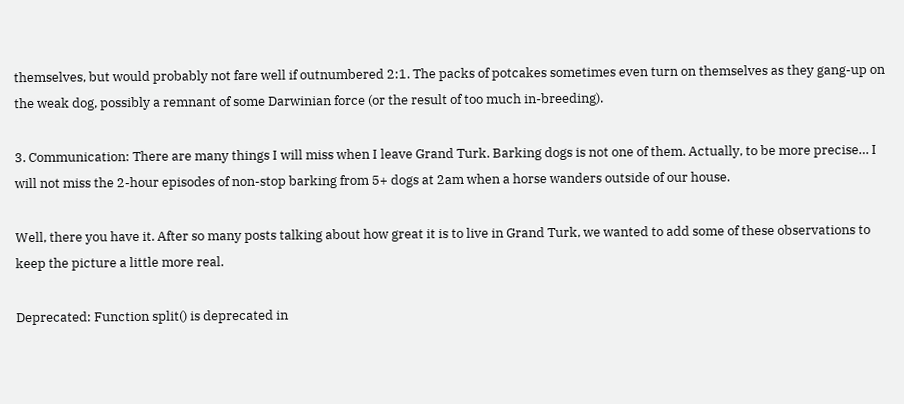themselves, but would probably not fare well if outnumbered 2:1. The packs of potcakes sometimes even turn on themselves as they gang-up on the weak dog, possibly a remnant of some Darwinian force (or the result of too much in-breeding).

3. Communication: There are many things I will miss when I leave Grand Turk. Barking dogs is not one of them. Actually, to be more precise… I will not miss the 2-hour episodes of non-stop barking from 5+ dogs at 2am when a horse wanders outside of our house.

Well, there you have it. After so many posts talking about how great it is to live in Grand Turk, we wanted to add some of these observations to keep the picture a little more real.

Deprecated: Function split() is deprecated in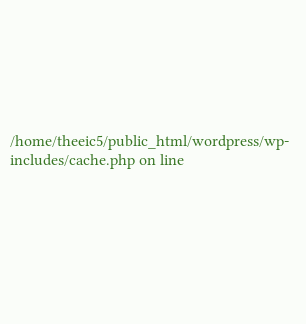/home/theeic5/public_html/wordpress/wp-includes/cache.php on line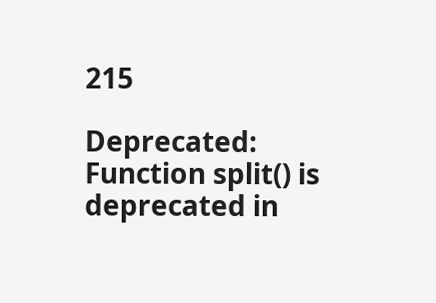215

Deprecated: Function split() is deprecated in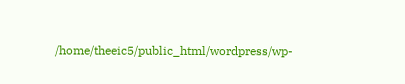/home/theeic5/public_html/wordpress/wp-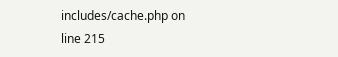includes/cache.php on line 215